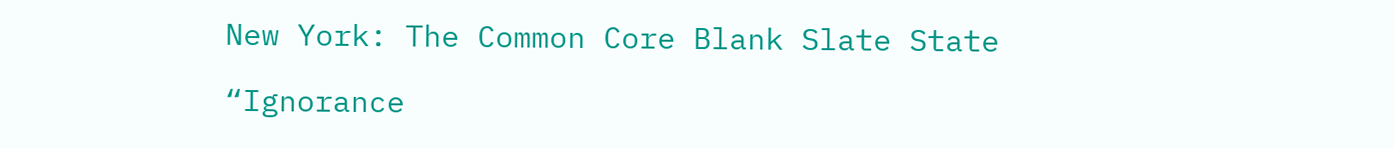New York: The Common Core Blank Slate State

“Ignorance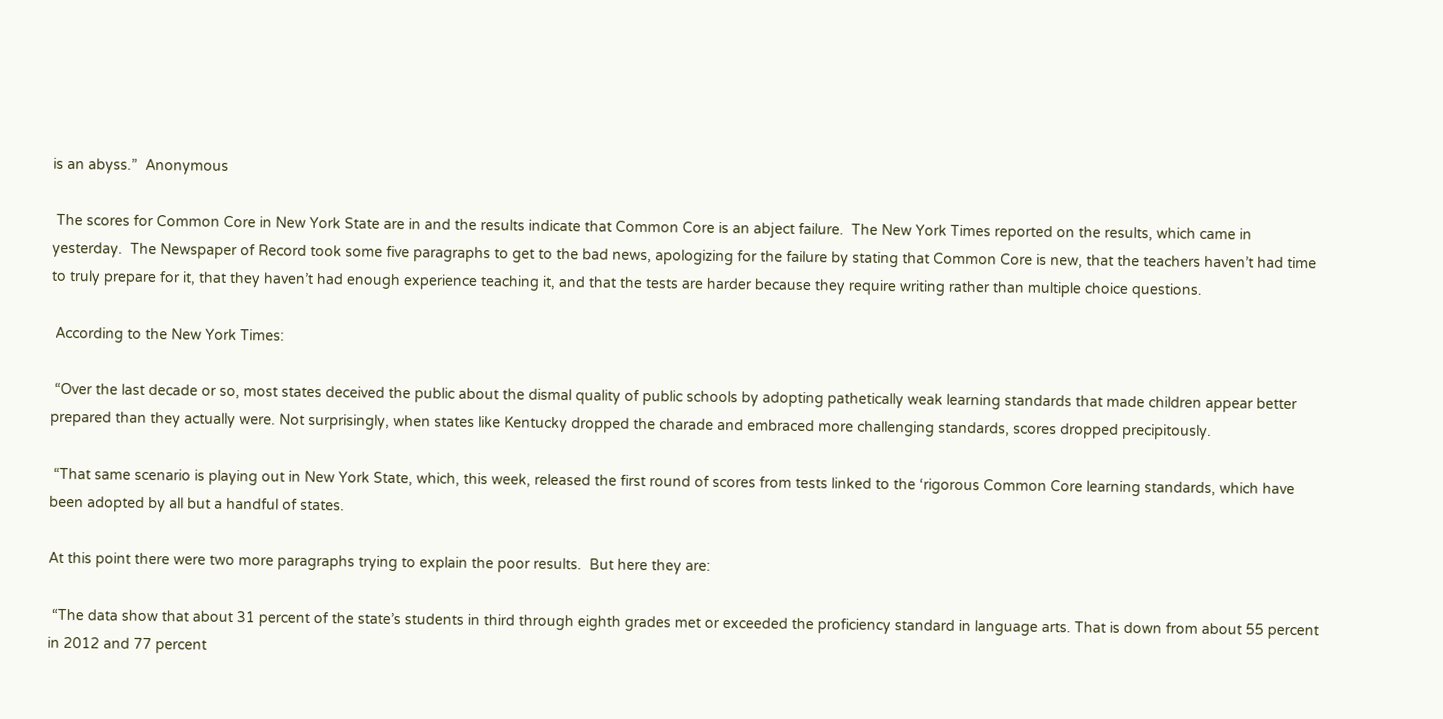is an abyss.”  Anonymous

 The scores for Common Core in New York State are in and the results indicate that Common Core is an abject failure.  The New York Times reported on the results, which came in yesterday.  The Newspaper of Record took some five paragraphs to get to the bad news, apologizing for the failure by stating that Common Core is new, that the teachers haven’t had time to truly prepare for it, that they haven’t had enough experience teaching it, and that the tests are harder because they require writing rather than multiple choice questions.

 According to the New York Times:

 “Over the last decade or so, most states deceived the public about the dismal quality of public schools by adopting pathetically weak learning standards that made children appear better prepared than they actually were. Not surprisingly, when states like Kentucky dropped the charade and embraced more challenging standards, scores dropped precipitously.

 “That same scenario is playing out in New York State, which, this week, released the first round of scores from tests linked to the ‘rigorous Common Core learning standards, which have been adopted by all but a handful of states.

At this point there were two more paragraphs trying to explain the poor results.  But here they are:

 “The data show that about 31 percent of the state’s students in third through eighth grades met or exceeded the proficiency standard in language arts. That is down from about 55 percent in 2012 and 77 percent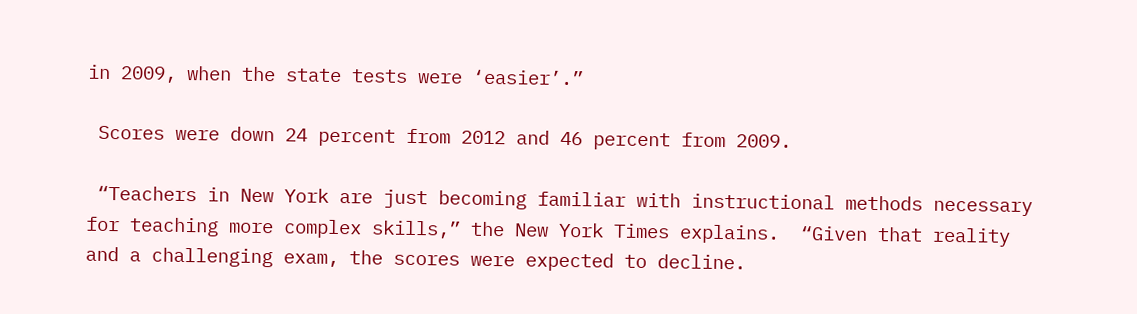in 2009, when the state tests were ‘easier’.”

 Scores were down 24 percent from 2012 and 46 percent from 2009.

 “Teachers in New York are just becoming familiar with instructional methods necessary for teaching more complex skills,” the New York Times explains.  “Given that reality and a challenging exam, the scores were expected to decline.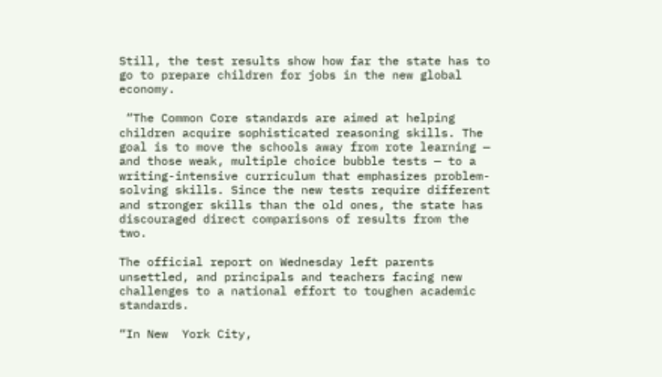Still, the test results show how far the state has to go to prepare children for jobs in the new global economy.

 “The Common Core standards are aimed at helping children acquire sophisticated reasoning skills. The goal is to move the schools away from rote learning — and those weak, multiple choice bubble tests — to a writing-intensive curriculum that emphasizes problem-solving skills. Since the new tests require different and stronger skills than the old ones, the state has discouraged direct comparisons of results from the two.

The official report on Wednesday left parents unsettled, and principals and teachers facing new challenges to a national effort to toughen academic standards.

“In New  York City,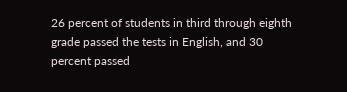26 percent of students in third through eighth grade passed the tests in English, and 30 percent passed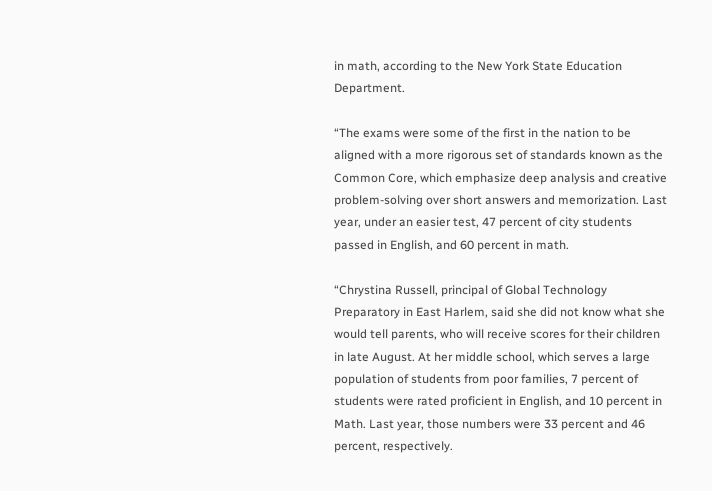in math, according to the New York State Education Department.

“The exams were some of the first in the nation to be aligned with a more rigorous set of standards known as the Common Core, which emphasize deep analysis and creative problem-solving over short answers and memorization. Last year, under an easier test, 47 percent of city students passed in English, and 60 percent in math.

“Chrystina Russell, principal of Global Technology Preparatory in East Harlem, said she did not know what she would tell parents, who will receive scores for their children in late August. At her middle school, which serves a large population of students from poor families, 7 percent of students were rated proficient in English, and 10 percent in Math. Last year, those numbers were 33 percent and 46 percent, respectively.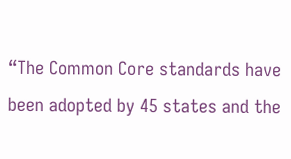“The Common Core standards have been adopted by 45 states and the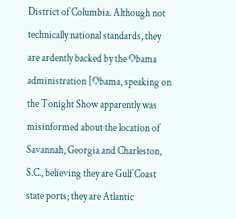District of Columbia. Although not technically national standards, they are ardently backed by the Obama  administration [Obama, speaking on the Tonight Show apparently was misinformed about the location of Savannah, Georgia and Charleston, S.C., believing they are Gulf Coast state ports; they are Atlantic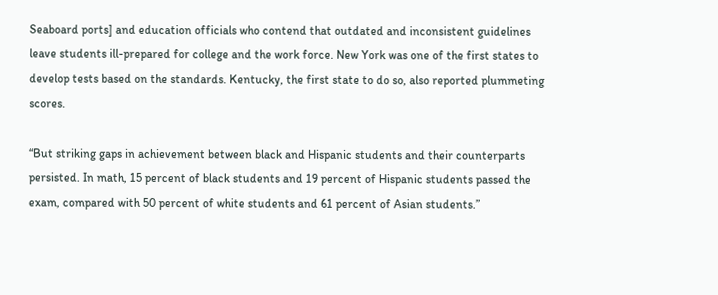Seaboard ports] and education officials who contend that outdated and inconsistent guidelines leave students ill-prepared for college and the work force. New York was one of the first states to develop tests based on the standards. Kentucky, the first state to do so, also reported plummeting scores.

“But striking gaps in achievement between black and Hispanic students and their counterparts persisted. In math, 15 percent of black students and 19 percent of Hispanic students passed the exam, compared with 50 percent of white students and 61 percent of Asian students.”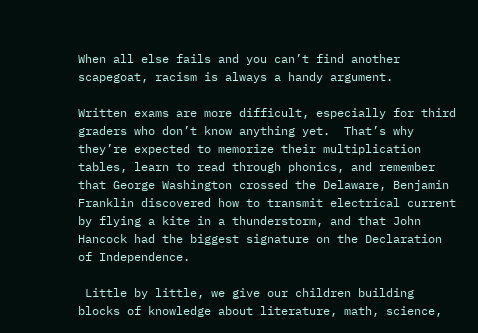When all else fails and you can’t find another scapegoat, racism is always a handy argument.

Written exams are more difficult, especially for third graders who don’t know anything yet.  That’s why they’re expected to memorize their multiplication tables, learn to read through phonics, and remember that George Washington crossed the Delaware, Benjamin Franklin discovered how to transmit electrical current by flying a kite in a thunderstorm, and that John Hancock had the biggest signature on the Declaration of Independence.

 Little by little, we give our children building blocks of knowledge about literature, math, science,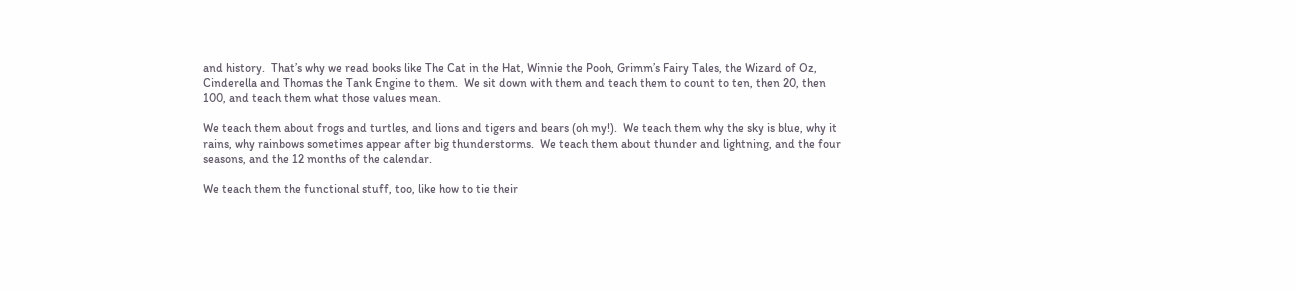and history.  That’s why we read books like The Cat in the Hat, Winnie the Pooh, Grimm’s Fairy Tales, the Wizard of Oz, Cinderella and Thomas the Tank Engine to them.  We sit down with them and teach them to count to ten, then 20, then 100, and teach them what those values mean.

We teach them about frogs and turtles, and lions and tigers and bears (oh my!).  We teach them why the sky is blue, why it rains, why rainbows sometimes appear after big thunderstorms.  We teach them about thunder and lightning, and the four seasons, and the 12 months of the calendar.

We teach them the functional stuff, too, like how to tie their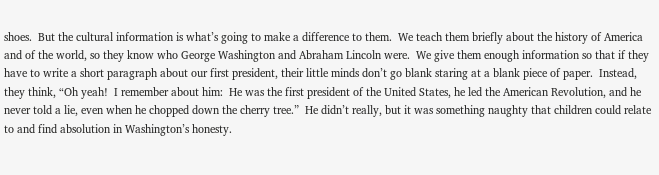shoes.  But the cultural information is what’s going to make a difference to them.  We teach them briefly about the history of America and of the world, so they know who George Washington and Abraham Lincoln were.  We give them enough information so that if they have to write a short paragraph about our first president, their little minds don’t go blank staring at a blank piece of paper.  Instead, they think, “Oh yeah!  I remember about him:  He was the first president of the United States, he led the American Revolution, and he never told a lie, even when he chopped down the cherry tree.”  He didn’t really, but it was something naughty that children could relate to and find absolution in Washington’s honesty.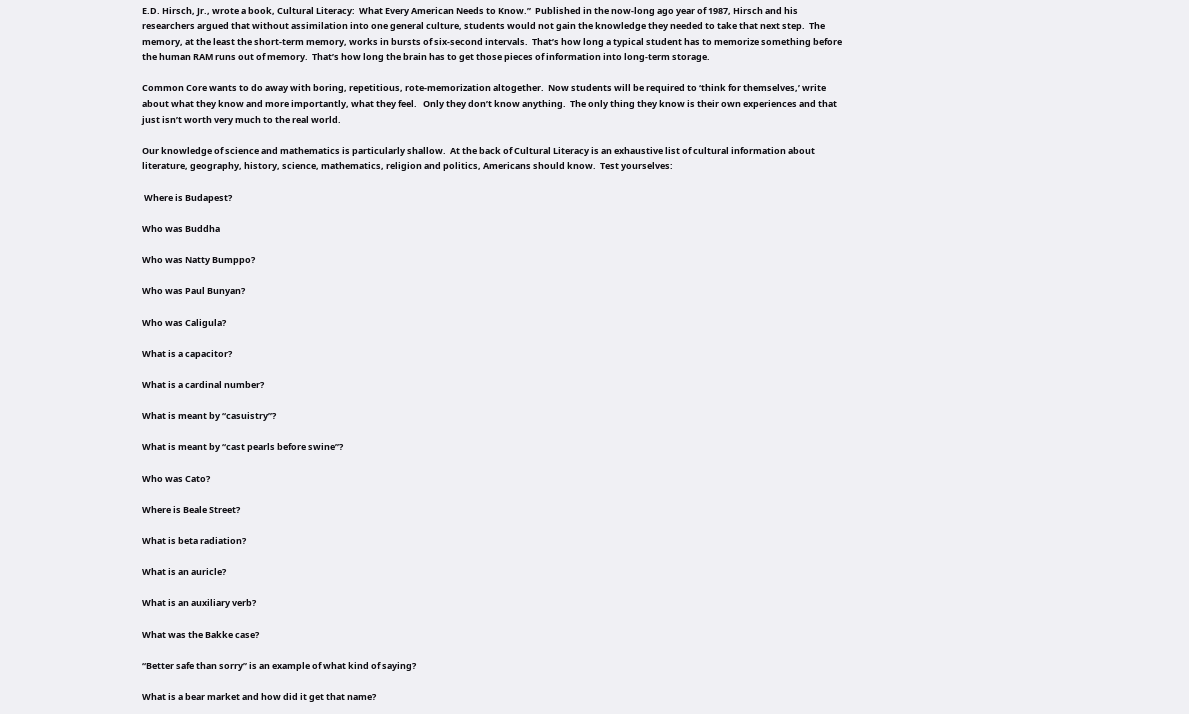E.D. Hirsch, Jr., wrote a book, Cultural Literacy:  What Every American Needs to Know.”  Published in the now-long ago year of 1987, Hirsch and his researchers argued that without assimilation into one general culture, students would not gain the knowledge they needed to take that next step.  The memory, at the least the short-term memory, works in bursts of six-second intervals.  That’s how long a typical student has to memorize something before the human RAM runs out of memory.  That’s how long the brain has to get those pieces of information into long-term storage.

Common Core wants to do away with boring, repetitious, rote-memorization altogether.  Now students will be required to ‘think for themselves,’ write about what they know and more importantly, what they feel.   Only they don’t know anything.  The only thing they know is their own experiences and that just isn’t worth very much to the real world.

Our knowledge of science and mathematics is particularly shallow.  At the back of Cultural Literacy is an exhaustive list of cultural information about literature, geography, history, science, mathematics, religion and politics, Americans should know.  Test yourselves:

 Where is Budapest?

Who was Buddha

Who was Natty Bumppo?

Who was Paul Bunyan?

Who was Caligula?

What is a capacitor?

What is a cardinal number?

What is meant by “casuistry”?

What is meant by “cast pearls before swine”?

Who was Cato?

Where is Beale Street?

What is beta radiation?

What is an auricle?

What is an auxiliary verb?

What was the Bakke case?

“Better safe than sorry” is an example of what kind of saying?

What is a bear market and how did it get that name?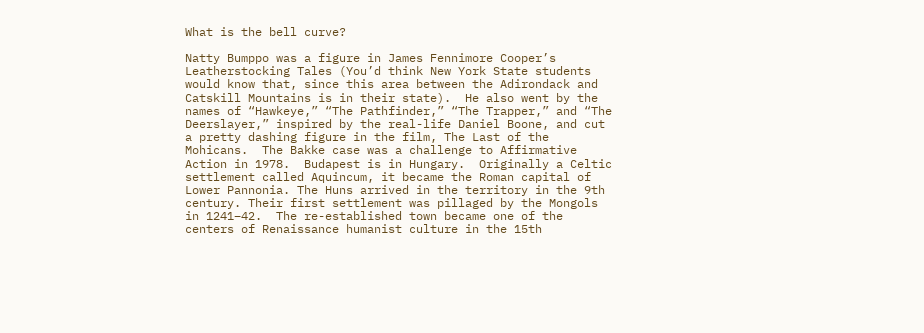What is the bell curve?

Natty Bumppo was a figure in James Fennimore Cooper’s Leatherstocking Tales (You’d think New York State students would know that, since this area between the Adirondack and Catskill Mountains is in their state).  He also went by the names of “Hawkeye,” “The Pathfinder,” “The Trapper,” and “The Deerslayer,” inspired by the real-life Daniel Boone, and cut a pretty dashing figure in the film, The Last of the Mohicans.  The Bakke case was a challenge to Affirmative Action in 1978.  Budapest is in Hungary.  Originally a Celtic settlement called Aquincum, it became the Roman capital of Lower Pannonia. The Huns arrived in the territory in the 9th century. Their first settlement was pillaged by the Mongols in 1241–42.  The re-established town became one of the centers of Renaissance humanist culture in the 15th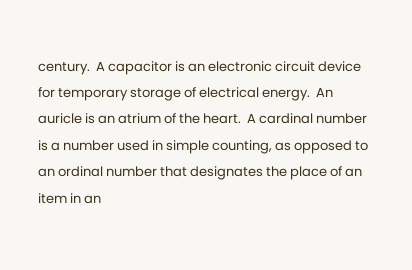century.  A capacitor is an electronic circuit device for temporary storage of electrical energy.  An auricle is an atrium of the heart.  A cardinal number is a number used in simple counting, as opposed to an ordinal number that designates the place of an item in an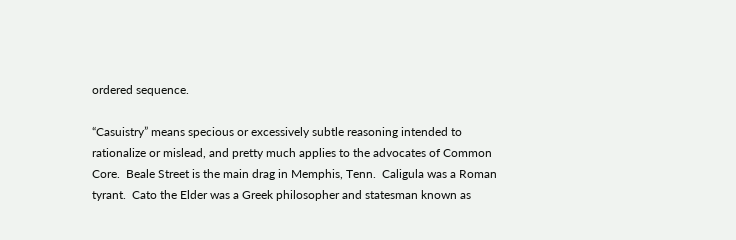ordered sequence.

“Casuistry” means specious or excessively subtle reasoning intended to rationalize or mislead, and pretty much applies to the advocates of Common Core.  Beale Street is the main drag in Memphis, Tenn.  Caligula was a Roman tyrant.  Cato the Elder was a Greek philosopher and statesman known as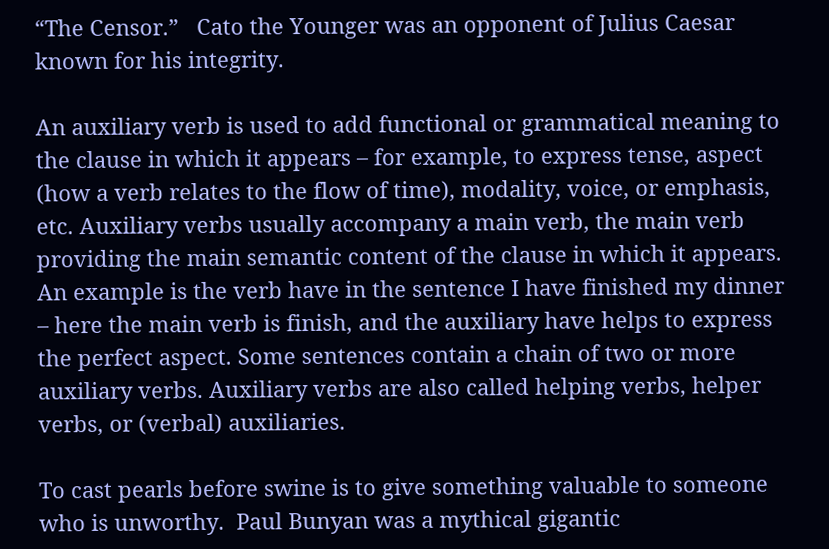“The Censor.”   Cato the Younger was an opponent of Julius Caesar known for his integrity.

An auxiliary verb is used to add functional or grammatical meaning to the clause in which it appears – for example, to express tense, aspect (how a verb relates to the flow of time), modality, voice, or emphasis, etc. Auxiliary verbs usually accompany a main verb, the main verb providing the main semantic content of the clause in which it appears.  An example is the verb have in the sentence I have finished my dinner – here the main verb is finish, and the auxiliary have helps to express the perfect aspect. Some sentences contain a chain of two or more auxiliary verbs. Auxiliary verbs are also called helping verbs, helper verbs, or (verbal) auxiliaries.

To cast pearls before swine is to give something valuable to someone who is unworthy.  Paul Bunyan was a mythical gigantic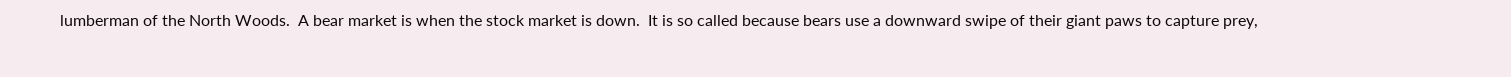lumberman of the North Woods.  A bear market is when the stock market is down.  It is so called because bears use a downward swipe of their giant paws to capture prey,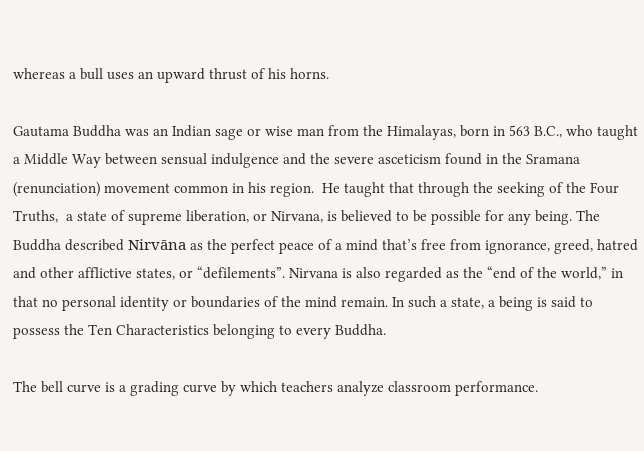whereas a bull uses an upward thrust of his horns.

Gautama Buddha was an Indian sage or wise man from the Himalayas, born in 563 B.C., who taught a Middle Way between sensual indulgence and the severe asceticism found in the Sramana (renunciation) movement common in his region.  He taught that through the seeking of the Four Truths,  a state of supreme liberation, or Nirvana, is believed to be possible for any being. The Buddha described Nirvāna as the perfect peace of a mind that’s free from ignorance, greed, hatred and other afflictive states, or “defilements”. Nirvana is also regarded as the “end of the world,” in that no personal identity or boundaries of the mind remain. In such a state, a being is said to possess the Ten Characteristics belonging to every Buddha.

The bell curve is a grading curve by which teachers analyze classroom performance.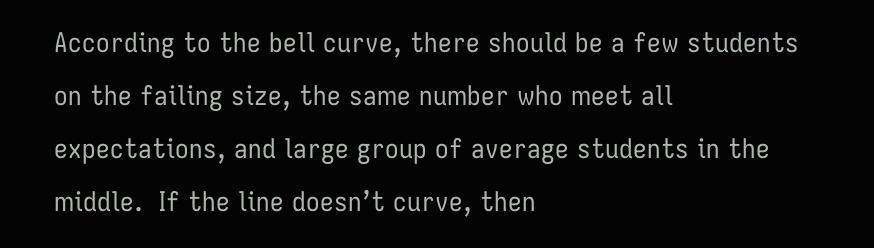According to the bell curve, there should be a few students on the failing size, the same number who meet all expectations, and large group of average students in the middle.  If the line doesn’t curve, then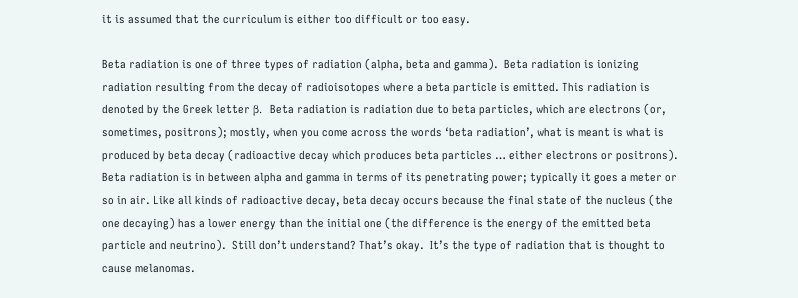it is assumed that the curriculum is either too difficult or too easy.

Beta radiation is one of three types of radiation (alpha, beta and gamma).  Beta radiation is ionizing radiation resulting from the decay of radioisotopes where a beta particle is emitted. This radiation is denoted by the Greek letter β.  Beta radiation is radiation due to beta particles, which are electrons (or, sometimes, positrons); mostly, when you come across the words ‘beta radiation’, what is meant is what is produced by beta decay (radioactive decay which produces beta particles … either electrons or positrons).  Beta radiation is in between alpha and gamma in terms of its penetrating power; typically it goes a meter or so in air. Like all kinds of radioactive decay, beta decay occurs because the final state of the nucleus (the one decaying) has a lower energy than the initial one (the difference is the energy of the emitted beta particle and neutrino).  Still don’t understand? That’s okay.  It’s the type of radiation that is thought to cause melanomas.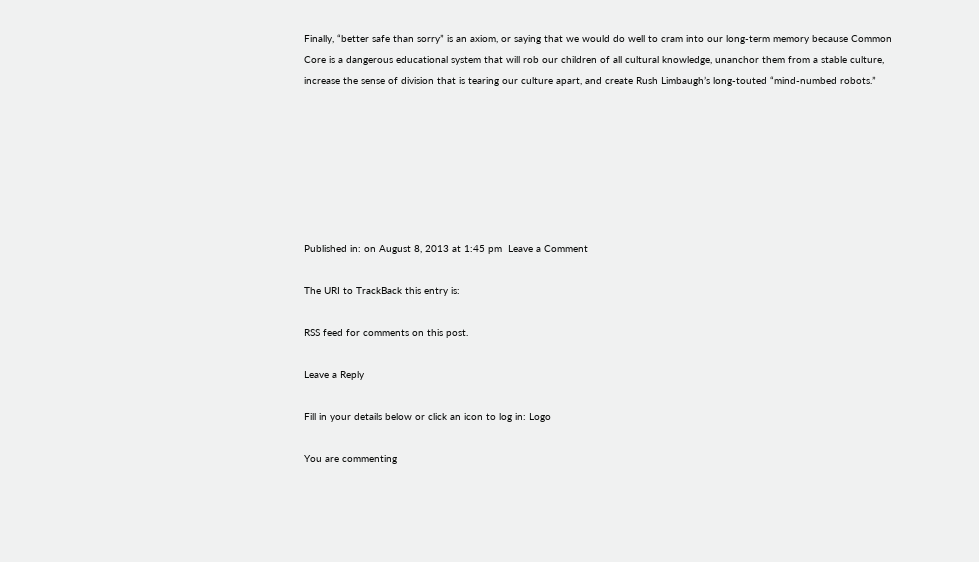Finally, “better safe than sorry” is an axiom, or saying that we would do well to cram into our long-term memory because Common Core is a dangerous educational system that will rob our children of all cultural knowledge, unanchor them from a stable culture, increase the sense of division that is tearing our culture apart, and create Rush Limbaugh’s long-touted “mind-numbed robots.”







Published in: on August 8, 2013 at 1:45 pm  Leave a Comment

The URI to TrackBack this entry is:

RSS feed for comments on this post.

Leave a Reply

Fill in your details below or click an icon to log in: Logo

You are commenting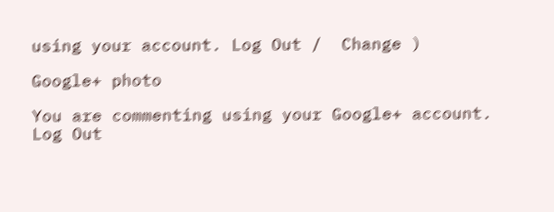using your account. Log Out /  Change )

Google+ photo

You are commenting using your Google+ account. Log Out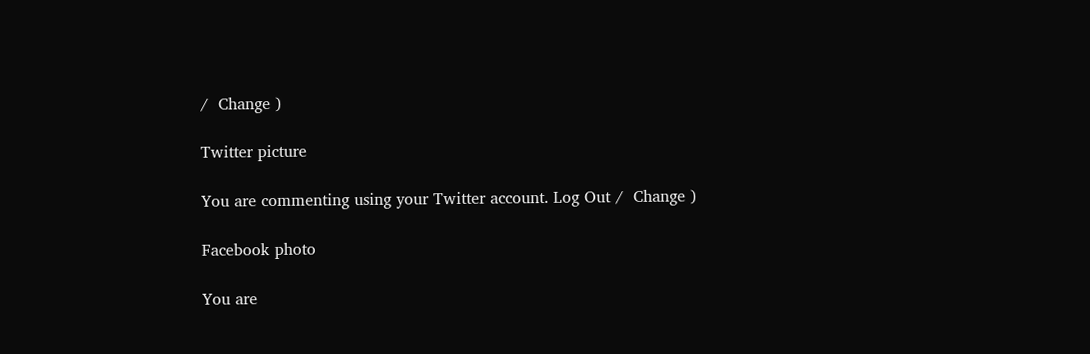/  Change )

Twitter picture

You are commenting using your Twitter account. Log Out /  Change )

Facebook photo

You are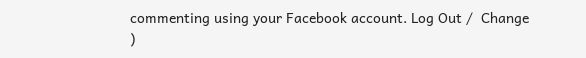commenting using your Facebook account. Log Out /  Change )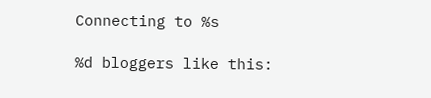Connecting to %s

%d bloggers like this: